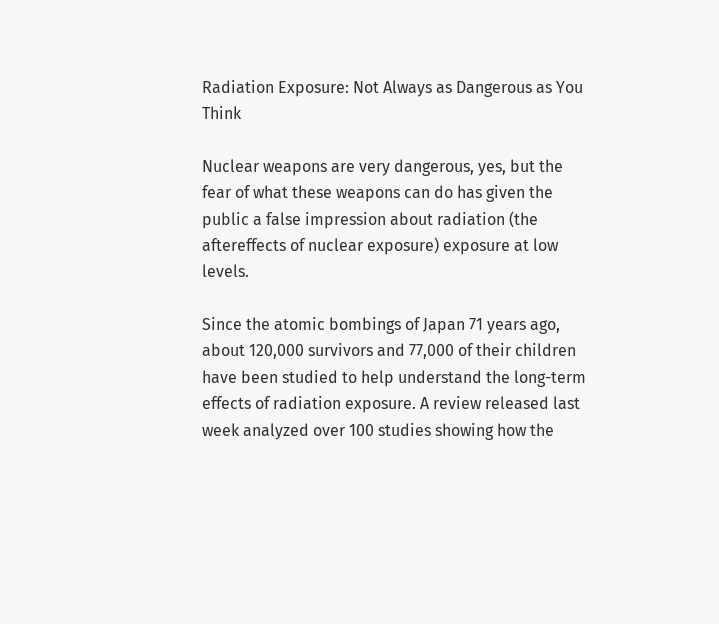Radiation Exposure: Not Always as Dangerous as You Think

Nuclear weapons are very dangerous, yes, but the fear of what these weapons can do has given the public a false impression about radiation (the aftereffects of nuclear exposure) exposure at low levels.

Since the atomic bombings of Japan 71 years ago, about 120,000 survivors and 77,000 of their children have been studied to help understand the long-term effects of radiation exposure. A review released last week analyzed over 100 studies showing how the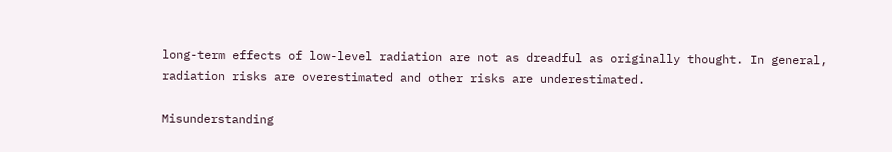long-term effects of low-level radiation are not as dreadful as originally thought. In general, radiation risks are overestimated and other risks are underestimated.

Misunderstanding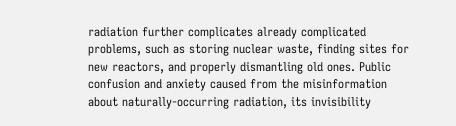radiation further complicates already complicated problems, such as storing nuclear waste, finding sites for new reactors, and properly dismantling old ones. Public confusion and anxiety caused from the misinformation about naturally-occurring radiation, its invisibility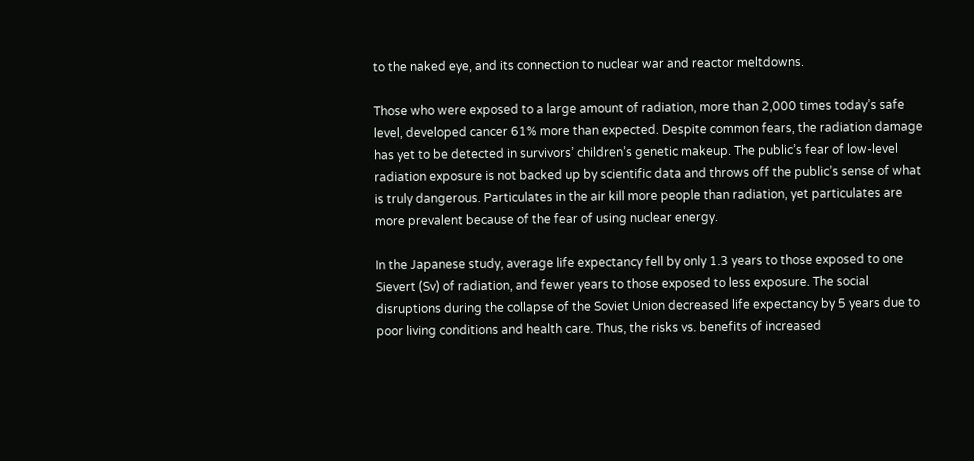to the naked eye, and its connection to nuclear war and reactor meltdowns.

Those who were exposed to a large amount of radiation, more than 2,000 times today’s safe level, developed cancer 61% more than expected. Despite common fears, the radiation damage has yet to be detected in survivors’ children’s genetic makeup. The public’s fear of low-level radiation exposure is not backed up by scientific data and throws off the public’s sense of what is truly dangerous. Particulates in the air kill more people than radiation, yet particulates are more prevalent because of the fear of using nuclear energy.

In the Japanese study, average life expectancy fell by only 1.3 years to those exposed to one Sievert (Sv) of radiation, and fewer years to those exposed to less exposure. The social disruptions during the collapse of the Soviet Union decreased life expectancy by 5 years due to poor living conditions and health care. Thus, the risks vs. benefits of increased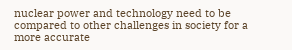nuclear power and technology need to be compared to other challenges in society for a more accurate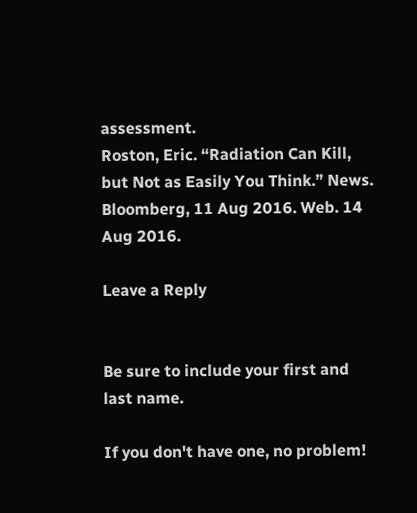assessment.
Roston, Eric. “Radiation Can Kill, but Not as Easily You Think.” News. Bloomberg, 11 Aug 2016. Web. 14 Aug 2016.

Leave a Reply


Be sure to include your first and last name.

If you don't have one, no problem!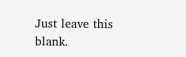Just leave this blank.